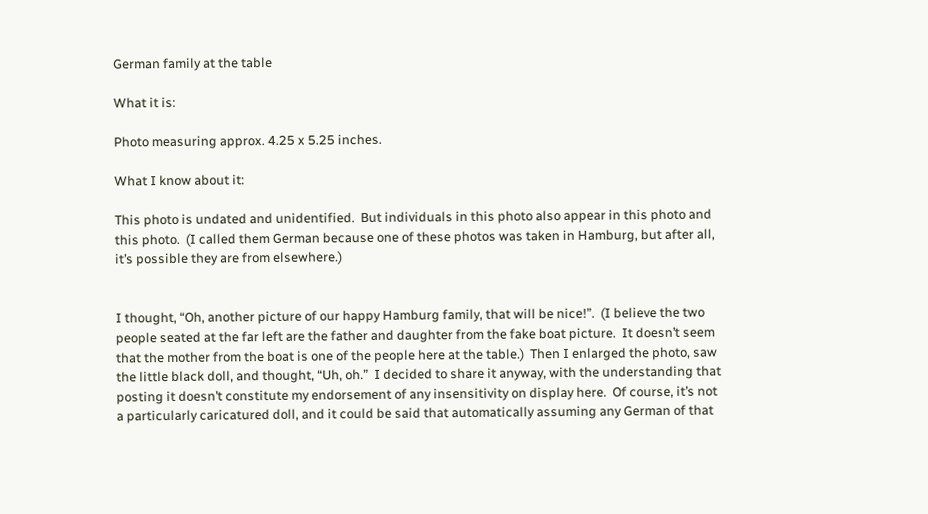German family at the table

What it is:

Photo measuring approx. 4.25 x 5.25 inches.

What I know about it:

This photo is undated and unidentified.  But individuals in this photo also appear in this photo and this photo.  (I called them German because one of these photos was taken in Hamburg, but after all, it’s possible they are from elsewhere.)


I thought, “Oh, another picture of our happy Hamburg family, that will be nice!”.  (I believe the two people seated at the far left are the father and daughter from the fake boat picture.  It doesn’t seem that the mother from the boat is one of the people here at the table.)  Then I enlarged the photo, saw the little black doll, and thought, “Uh, oh.”  I decided to share it anyway, with the understanding that posting it doesn’t constitute my endorsement of any insensitivity on display here.  Of course, it’s not a particularly caricatured doll, and it could be said that automatically assuming any German of that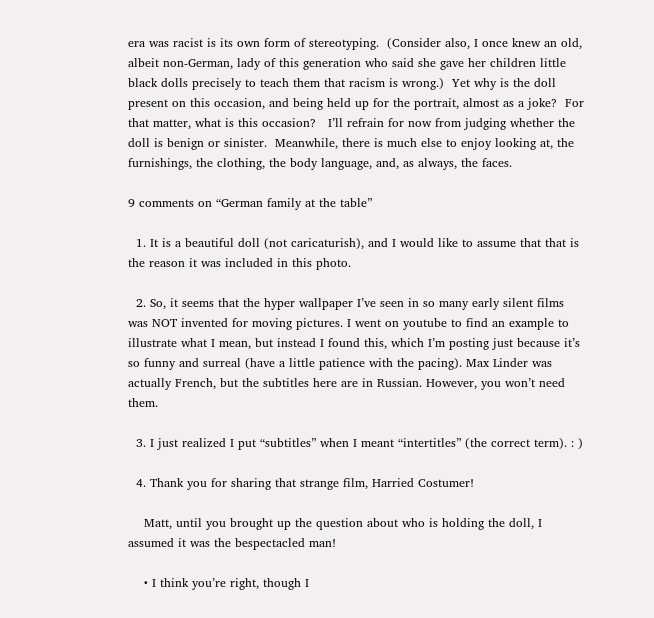era was racist is its own form of stereotyping.  (Consider also, I once knew an old, albeit non-German, lady of this generation who said she gave her children little black dolls precisely to teach them that racism is wrong.)  Yet why is the doll present on this occasion, and being held up for the portrait, almost as a joke?  For that matter, what is this occasion?   I’ll refrain for now from judging whether the doll is benign or sinister.  Meanwhile, there is much else to enjoy looking at, the furnishings, the clothing, the body language, and, as always, the faces.

9 comments on “German family at the table”

  1. It is a beautiful doll (not caricaturish), and I would like to assume that that is the reason it was included in this photo.

  2. So, it seems that the hyper wallpaper I’ve seen in so many early silent films was NOT invented for moving pictures. I went on youtube to find an example to illustrate what I mean, but instead I found this, which I’m posting just because it’s so funny and surreal (have a little patience with the pacing). Max Linder was actually French, but the subtitles here are in Russian. However, you won’t need them.

  3. I just realized I put “subtitles” when I meant “intertitles” (the correct term). : )

  4. Thank you for sharing that strange film, Harried Costumer!

    Matt, until you brought up the question about who is holding the doll, I assumed it was the bespectacled man!

    • I think you’re right, though I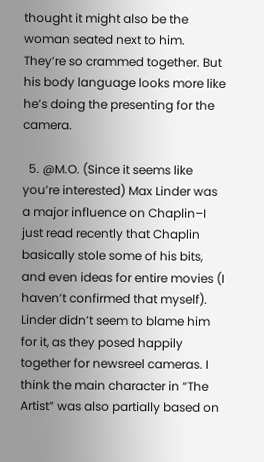thought it might also be the woman seated next to him. They’re so crammed together. But his body language looks more like he’s doing the presenting for the camera.

  5. @M.O. (Since it seems like you’re interested) Max Linder was a major influence on Chaplin–I just read recently that Chaplin basically stole some of his bits, and even ideas for entire movies (I haven’t confirmed that myself). Linder didn’t seem to blame him for it, as they posed happily together for newsreel cameras. I think the main character in “The Artist” was also partially based on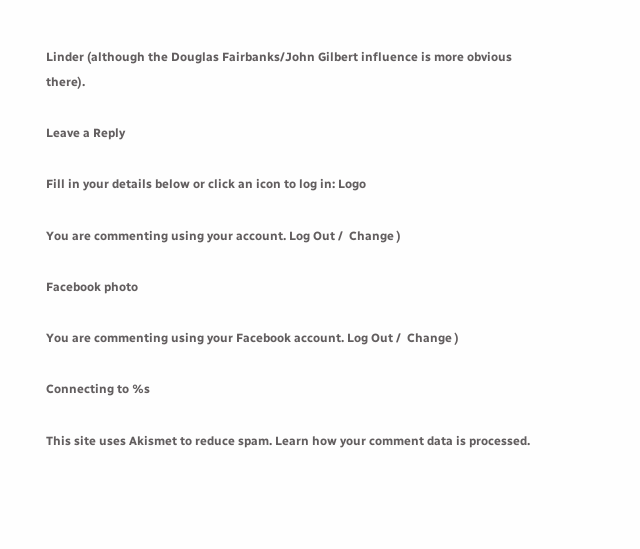Linder (although the Douglas Fairbanks/John Gilbert influence is more obvious there).

Leave a Reply

Fill in your details below or click an icon to log in: Logo

You are commenting using your account. Log Out /  Change )

Facebook photo

You are commenting using your Facebook account. Log Out /  Change )

Connecting to %s

This site uses Akismet to reduce spam. Learn how your comment data is processed.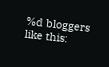%d bloggers like this: